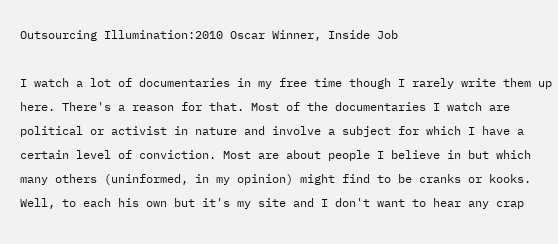Outsourcing Illumination:2010 Oscar Winner, Inside Job

I watch a lot of documentaries in my free time though I rarely write them up here. There's a reason for that. Most of the documentaries I watch are political or activist in nature and involve a subject for which I have a certain level of conviction. Most are about people I believe in but which many others (uninformed, in my opinion) might find to be cranks or kooks. Well, to each his own but it's my site and I don't want to hear any crap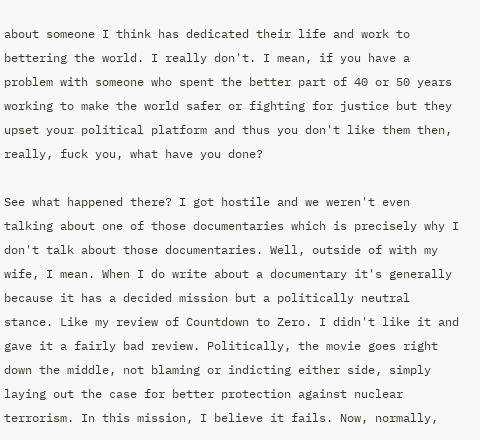about someone I think has dedicated their life and work to bettering the world. I really don't. I mean, if you have a problem with someone who spent the better part of 40 or 50 years working to make the world safer or fighting for justice but they upset your political platform and thus you don't like them then, really, fuck you, what have you done?

See what happened there? I got hostile and we weren't even talking about one of those documentaries which is precisely why I don't talk about those documentaries. Well, outside of with my wife, I mean. When I do write about a documentary it's generally because it has a decided mission but a politically neutral stance. Like my review of Countdown to Zero. I didn't like it and gave it a fairly bad review. Politically, the movie goes right down the middle, not blaming or indicting either side, simply laying out the case for better protection against nuclear terrorism. In this mission, I believe it fails. Now, normally,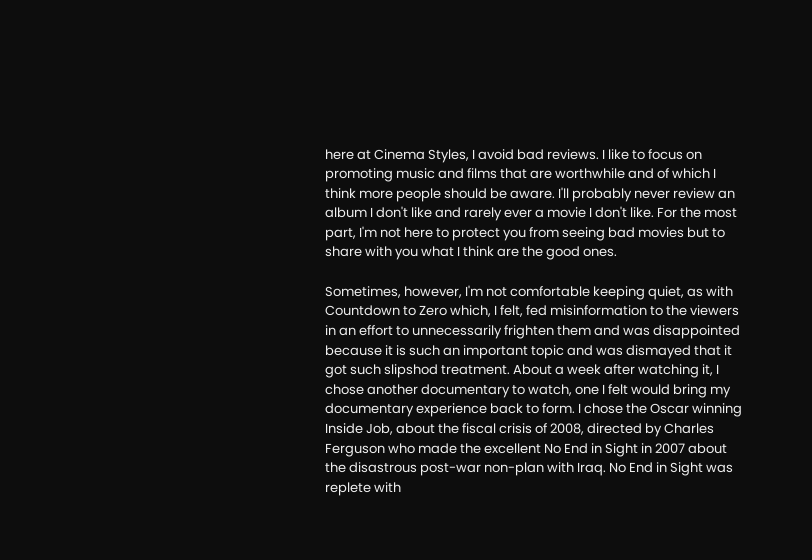here at Cinema Styles, I avoid bad reviews. I like to focus on promoting music and films that are worthwhile and of which I think more people should be aware. I'll probably never review an album I don't like and rarely ever a movie I don't like. For the most part, I'm not here to protect you from seeing bad movies but to share with you what I think are the good ones.

Sometimes, however, I'm not comfortable keeping quiet, as with Countdown to Zero which, I felt, fed misinformation to the viewers in an effort to unnecessarily frighten them and was disappointed because it is such an important topic and was dismayed that it got such slipshod treatment. About a week after watching it, I chose another documentary to watch, one I felt would bring my documentary experience back to form. I chose the Oscar winning Inside Job, about the fiscal crisis of 2008, directed by Charles Ferguson who made the excellent No End in Sight in 2007 about the disastrous post-war non-plan with Iraq. No End in Sight was replete with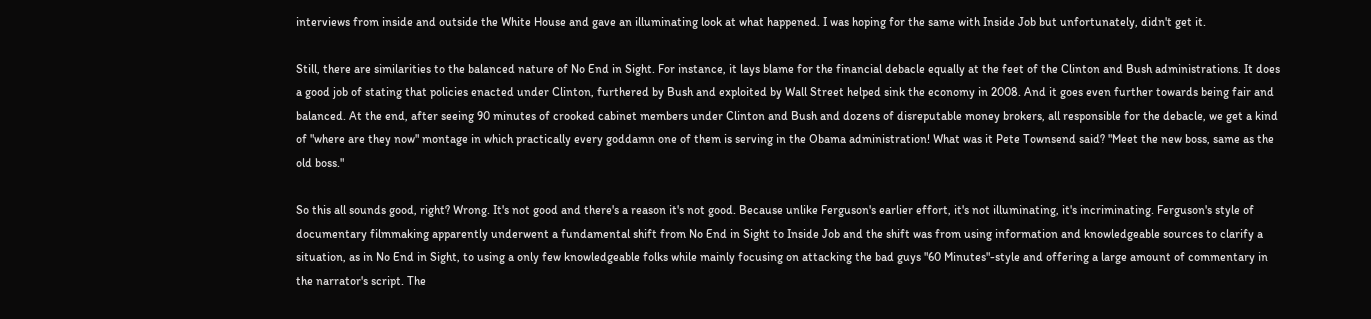interviews from inside and outside the White House and gave an illuminating look at what happened. I was hoping for the same with Inside Job but unfortunately, didn't get it.

Still, there are similarities to the balanced nature of No End in Sight. For instance, it lays blame for the financial debacle equally at the feet of the Clinton and Bush administrations. It does a good job of stating that policies enacted under Clinton, furthered by Bush and exploited by Wall Street helped sink the economy in 2008. And it goes even further towards being fair and balanced. At the end, after seeing 90 minutes of crooked cabinet members under Clinton and Bush and dozens of disreputable money brokers, all responsible for the debacle, we get a kind of "where are they now" montage in which practically every goddamn one of them is serving in the Obama administration! What was it Pete Townsend said? "Meet the new boss, same as the old boss."

So this all sounds good, right? Wrong. It's not good and there's a reason it's not good. Because unlike Ferguson's earlier effort, it's not illuminating, it's incriminating. Ferguson's style of documentary filmmaking apparently underwent a fundamental shift from No End in Sight to Inside Job and the shift was from using information and knowledgeable sources to clarify a situation, as in No End in Sight, to using a only few knowledgeable folks while mainly focusing on attacking the bad guys "60 Minutes"-style and offering a large amount of commentary in the narrator's script. The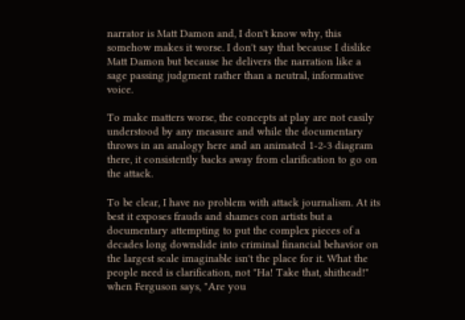narrator is Matt Damon and, I don't know why, this somehow makes it worse. I don't say that because I dislike Matt Damon but because he delivers the narration like a sage passing judgment rather than a neutral, informative voice.

To make matters worse, the concepts at play are not easily understood by any measure and while the documentary throws in an analogy here and an animated 1-2-3 diagram there, it consistently backs away from clarification to go on the attack.

To be clear, I have no problem with attack journalism. At its best it exposes frauds and shames con artists but a documentary attempting to put the complex pieces of a decades long downslide into criminal financial behavior on the largest scale imaginable isn't the place for it. What the people need is clarification, not "Ha! Take that, shithead!" when Ferguson says, "Are you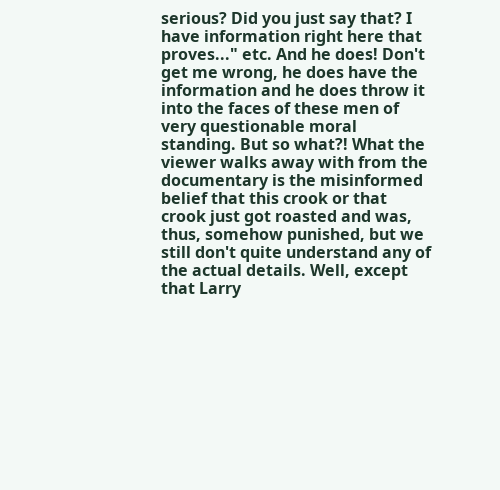serious? Did you just say that? I have information right here that proves..." etc. And he does! Don't get me wrong, he does have the information and he does throw it into the faces of these men of very questionable moral standing. But so what?! What the viewer walks away with from the documentary is the misinformed belief that this crook or that crook just got roasted and was, thus, somehow punished, but we still don't quite understand any of the actual details. Well, except that Larry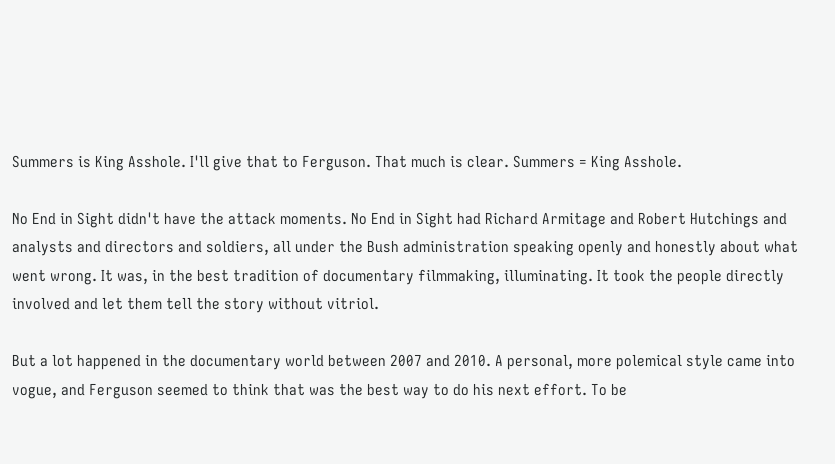Summers is King Asshole. I'll give that to Ferguson. That much is clear. Summers = King Asshole.

No End in Sight didn't have the attack moments. No End in Sight had Richard Armitage and Robert Hutchings and analysts and directors and soldiers, all under the Bush administration speaking openly and honestly about what went wrong. It was, in the best tradition of documentary filmmaking, illuminating. It took the people directly involved and let them tell the story without vitriol.

But a lot happened in the documentary world between 2007 and 2010. A personal, more polemical style came into vogue, and Ferguson seemed to think that was the best way to do his next effort. To be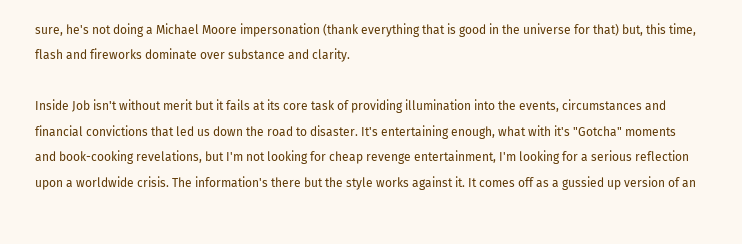sure, he's not doing a Michael Moore impersonation (thank everything that is good in the universe for that) but, this time, flash and fireworks dominate over substance and clarity.

Inside Job isn't without merit but it fails at its core task of providing illumination into the events, circumstances and financial convictions that led us down the road to disaster. It's entertaining enough, what with it's "Gotcha" moments and book-cooking revelations, but I'm not looking for cheap revenge entertainment, I'm looking for a serious reflection upon a worldwide crisis. The information's there but the style works against it. It comes off as a gussied up version of an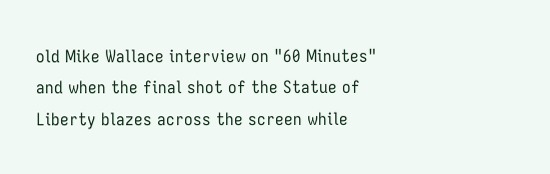old Mike Wallace interview on "60 Minutes" and when the final shot of the Statue of Liberty blazes across the screen while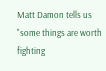Matt Damon tells us "some things are worth fighting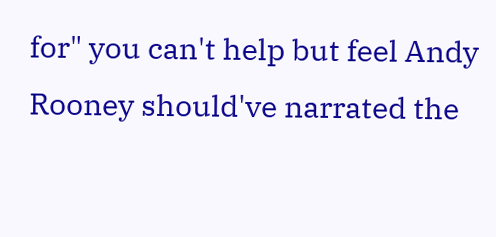for" you can't help but feel Andy Rooney should've narrated the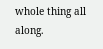whole thing all along.